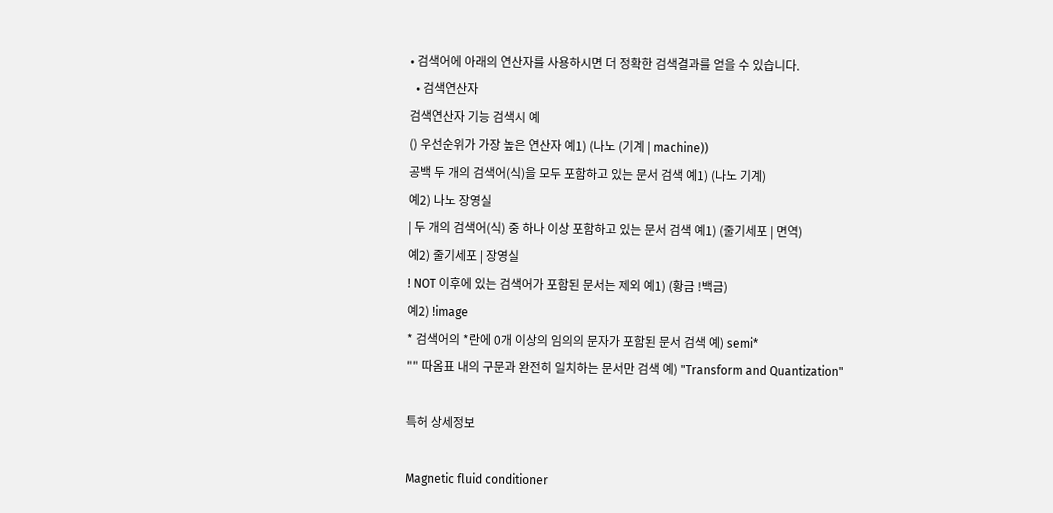• 검색어에 아래의 연산자를 사용하시면 더 정확한 검색결과를 얻을 수 있습니다.
  • 검색연산자
검색연산자 기능 검색시 예
() 우선순위가 가장 높은 연산자 예1) (나노 (기계 | machine))
공백 두 개의 검색어(식)을 모두 포함하고 있는 문서 검색 예1) (나노 기계)
예2) 나노 장영실
| 두 개의 검색어(식) 중 하나 이상 포함하고 있는 문서 검색 예1) (줄기세포 | 면역)
예2) 줄기세포 | 장영실
! NOT 이후에 있는 검색어가 포함된 문서는 제외 예1) (황금 !백금)
예2) !image
* 검색어의 *란에 0개 이상의 임의의 문자가 포함된 문서 검색 예) semi*
"" 따옴표 내의 구문과 완전히 일치하는 문서만 검색 예) "Transform and Quantization"

특허 상세정보

Magnetic fluid conditioner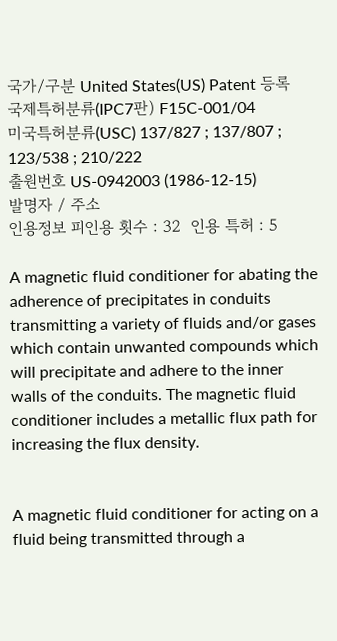국가/구분 United States(US) Patent 등록
국제특허분류(IPC7판) F15C-001/04
미국특허분류(USC) 137/827 ; 137/807 ; 123/538 ; 210/222
출원번호 US-0942003 (1986-12-15)
발명자 / 주소
인용정보 피인용 횟수 : 32  인용 특허 : 5

A magnetic fluid conditioner for abating the adherence of precipitates in conduits transmitting a variety of fluids and/or gases which contain unwanted compounds which will precipitate and adhere to the inner walls of the conduits. The magnetic fluid conditioner includes a metallic flux path for increasing the flux density.


A magnetic fluid conditioner for acting on a fluid being transmitted through a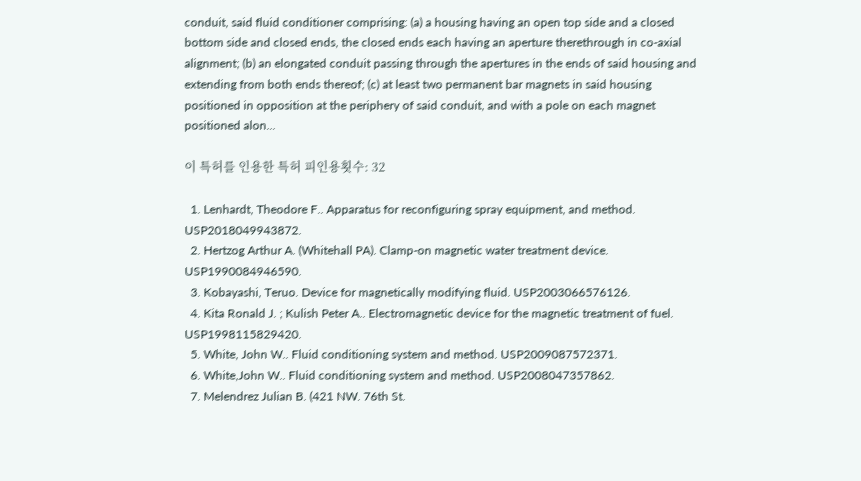conduit, said fluid conditioner comprising: (a) a housing having an open top side and a closed bottom side and closed ends, the closed ends each having an aperture therethrough in co-axial alignment; (b) an elongated conduit passing through the apertures in the ends of said housing and extending from both ends thereof; (c) at least two permanent bar magnets in said housing positioned in opposition at the periphery of said conduit, and with a pole on each magnet positioned alon...

이 특허를 인용한 특허 피인용횟수: 32

  1. Lenhardt, Theodore F.. Apparatus for reconfiguring spray equipment, and method. USP2018049943872.
  2. Hertzog Arthur A. (Whitehall PA). Clamp-on magnetic water treatment device. USP1990084946590.
  3. Kobayashi, Teruo. Device for magnetically modifying fluid. USP2003066576126.
  4. Kita Ronald J. ; Kulish Peter A.. Electromagnetic device for the magnetic treatment of fuel. USP1998115829420.
  5. White, John W.. Fluid conditioning system and method. USP2009087572371.
  6. White,John W.. Fluid conditioning system and method. USP2008047357862.
  7. Melendrez Julian B. (421 NW. 76th St.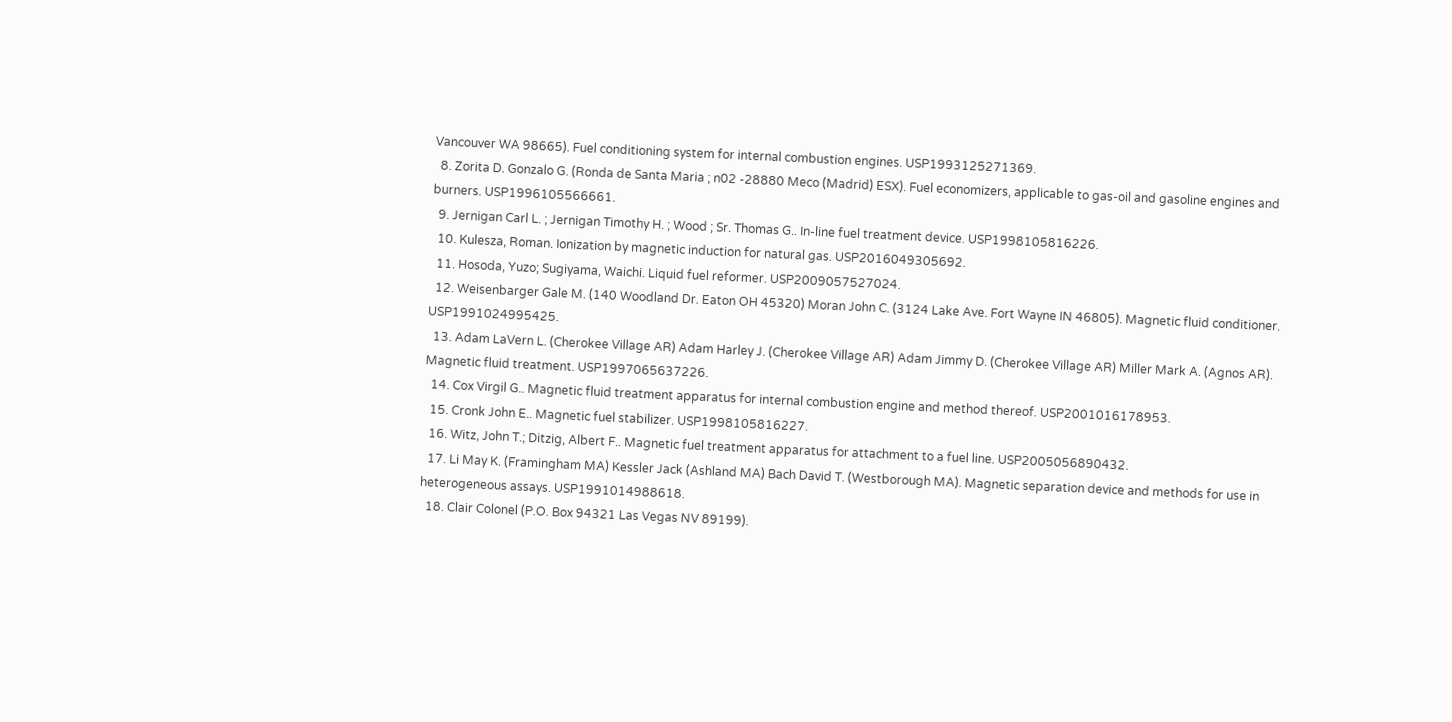Vancouver WA 98665). Fuel conditioning system for internal combustion engines. USP1993125271369.
  8. Zorita D. Gonzalo G. (Ronda de Santa Maria ; n02 -28880 Meco (Madrid) ESX). Fuel economizers, applicable to gas-oil and gasoline engines and burners. USP1996105566661.
  9. Jernigan Carl L. ; Jernigan Timothy H. ; Wood ; Sr. Thomas G.. In-line fuel treatment device. USP1998105816226.
  10. Kulesza, Roman. Ionization by magnetic induction for natural gas. USP2016049305692.
  11. Hosoda, Yuzo; Sugiyama, Waichi. Liquid fuel reformer. USP2009057527024.
  12. Weisenbarger Gale M. (140 Woodland Dr. Eaton OH 45320) Moran John C. (3124 Lake Ave. Fort Wayne IN 46805). Magnetic fluid conditioner. USP1991024995425.
  13. Adam LaVern L. (Cherokee Village AR) Adam Harley J. (Cherokee Village AR) Adam Jimmy D. (Cherokee Village AR) Miller Mark A. (Agnos AR). Magnetic fluid treatment. USP1997065637226.
  14. Cox Virgil G.. Magnetic fluid treatment apparatus for internal combustion engine and method thereof. USP2001016178953.
  15. Cronk John E.. Magnetic fuel stabilizer. USP1998105816227.
  16. Witz, John T.; Ditzig, Albert F.. Magnetic fuel treatment apparatus for attachment to a fuel line. USP2005056890432.
  17. Li May K. (Framingham MA) Kessler Jack (Ashland MA) Bach David T. (Westborough MA). Magnetic separation device and methods for use in heterogeneous assays. USP1991014988618.
  18. Clair Colonel (P.O. Box 94321 Las Vegas NV 89199).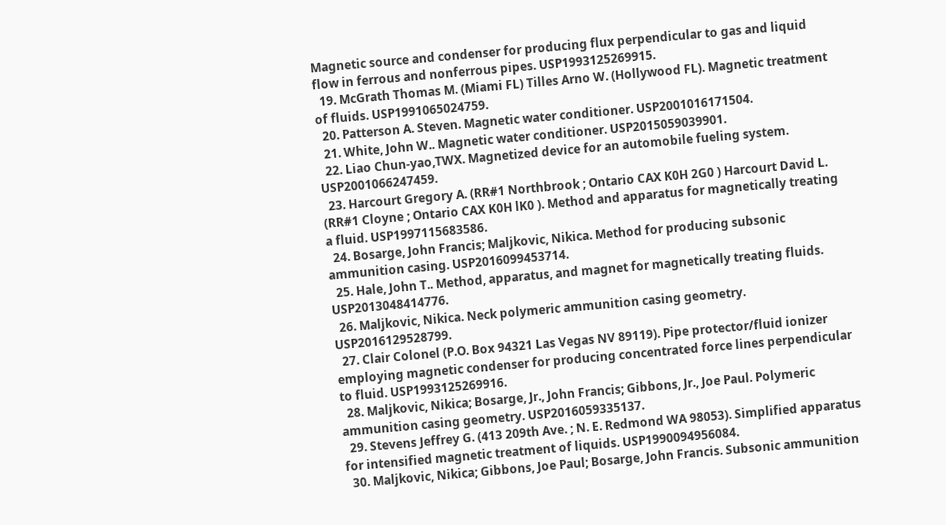Magnetic source and condenser for producing flux perpendicular to gas and liquid flow in ferrous and nonferrous pipes. USP1993125269915.
  19. McGrath Thomas M. (Miami FL) Tilles Arno W. (Hollywood FL). Magnetic treatment of fluids. USP1991065024759.
  20. Patterson A. Steven. Magnetic water conditioner. USP2001016171504.
  21. White, John W.. Magnetic water conditioner. USP2015059039901.
  22. Liao Chun-yao,TWX. Magnetized device for an automobile fueling system. USP2001066247459.
  23. Harcourt Gregory A. (RR#1 Northbrook ; Ontario CAX K0H 2G0 ) Harcourt David L. (RR#1 Cloyne ; Ontario CAX K0H lK0 ). Method and apparatus for magnetically treating a fluid. USP1997115683586.
  24. Bosarge, John Francis; Maljkovic, Nikica. Method for producing subsonic ammunition casing. USP2016099453714.
  25. Hale, John T.. Method, apparatus, and magnet for magnetically treating fluids. USP2013048414776.
  26. Maljkovic, Nikica. Neck polymeric ammunition casing geometry. USP2016129528799.
  27. Clair Colonel (P.O. Box 94321 Las Vegas NV 89119). Pipe protector/fluid ionizer employing magnetic condenser for producing concentrated force lines perpendicular to fluid. USP1993125269916.
  28. Maljkovic, Nikica; Bosarge, Jr., John Francis; Gibbons, Jr., Joe Paul. Polymeric ammunition casing geometry. USP2016059335137.
  29. Stevens Jeffrey G. (413 209th Ave. ; N. E. Redmond WA 98053). Simplified apparatus for intensified magnetic treatment of liquids. USP1990094956084.
  30. Maljkovic, Nikica; Gibbons, Joe Paul; Bosarge, John Francis. Subsonic ammunition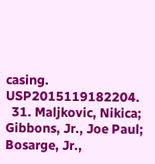casing. USP2015119182204.
  31. Maljkovic, Nikica; Gibbons, Jr., Joe Paul; Bosarge, Jr.,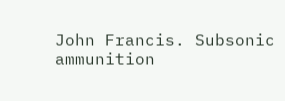John Francis. Subsonic ammunition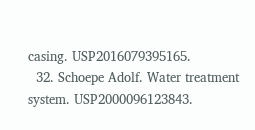casing. USP2016079395165.
  32. Schoepe Adolf. Water treatment system. USP2000096123843.